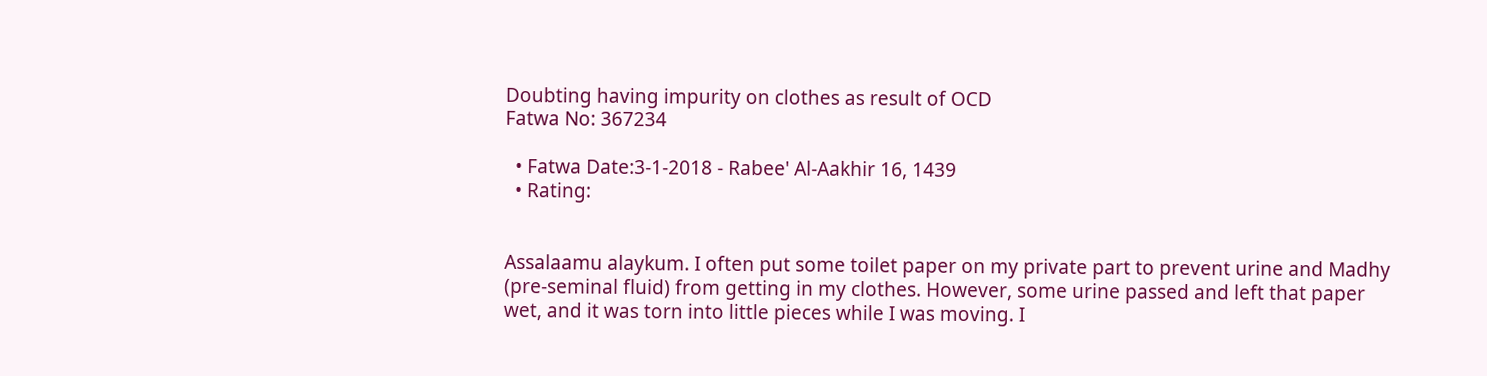Doubting having impurity on clothes as result of OCD
Fatwa No: 367234

  • Fatwa Date:3-1-2018 - Rabee' Al-Aakhir 16, 1439
  • Rating:


Assalaamu alaykum. I often put some toilet paper on my private part to prevent urine and Madhy (pre-seminal fluid) from getting in my clothes. However, some urine passed and left that paper wet, and it was torn into little pieces while I was moving. I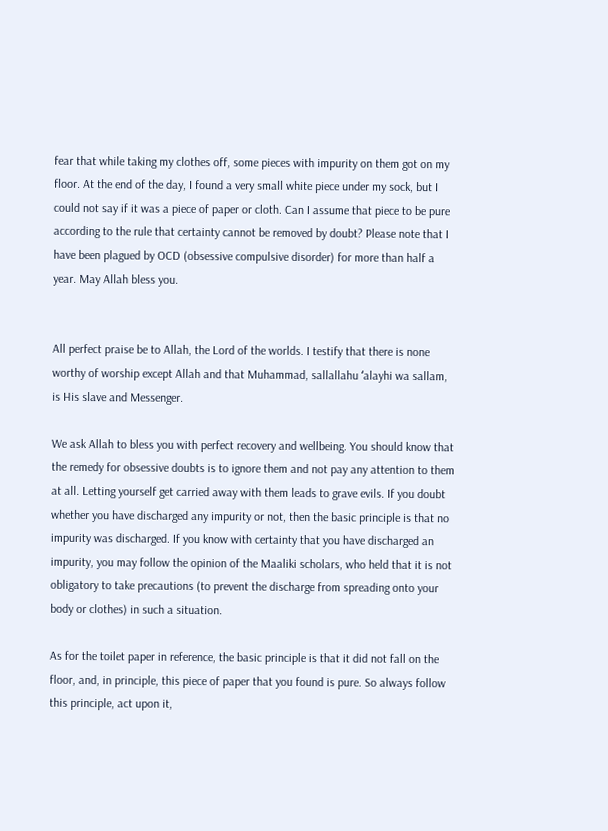fear that while taking my clothes off, some pieces with impurity on them got on my floor. At the end of the day, I found a very small white piece under my sock, but I could not say if it was a piece of paper or cloth. Can I assume that piece to be pure according to the rule that certainty cannot be removed by doubt? Please note that I have been plagued by OCD (obsessive compulsive disorder) for more than half a year. May Allah bless you.


All perfect praise be to Allah, the Lord of the worlds. I testify that there is none worthy of worship except Allah and that Muhammad, sallallahu ʻalayhi wa sallam, is His slave and Messenger.

We ask Allah to bless you with perfect recovery and wellbeing. You should know that the remedy for obsessive doubts is to ignore them and not pay any attention to them at all. Letting yourself get carried away with them leads to grave evils. If you doubt whether you have discharged any impurity or not, then the basic principle is that no impurity was discharged. If you know with certainty that you have discharged an impurity, you may follow the opinion of the Maaliki scholars, who held that it is not obligatory to take precautions (to prevent the discharge from spreading onto your body or clothes) in such a situation.

As for the toilet paper in reference, the basic principle is that it did not fall on the floor, and, in principle, this piece of paper that you found is pure. So always follow this principle, act upon it,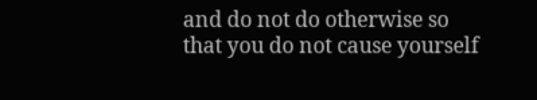and do not do otherwise so that you do not cause yourself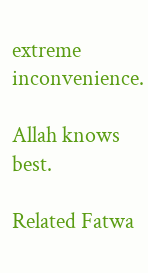extreme inconvenience.

Allah knows best.

Related Fatwa